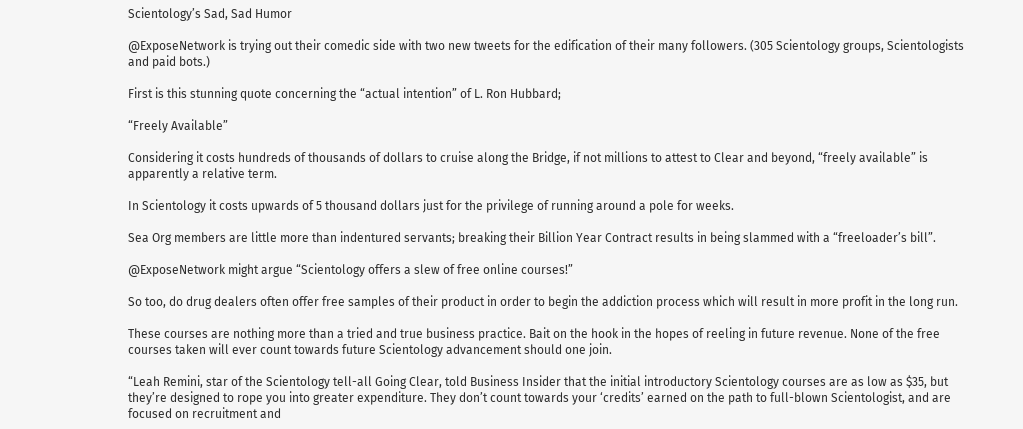Scientology’s Sad, Sad Humor

@ExposeNetwork is trying out their comedic side with two new tweets for the edification of their many followers. (305 Scientology groups, Scientologists and paid bots.)

First is this stunning quote concerning the “actual intention” of L. Ron Hubbard;

“Freely Available”

Considering it costs hundreds of thousands of dollars to cruise along the Bridge, if not millions to attest to Clear and beyond, “freely available” is apparently a relative term.

In Scientology it costs upwards of 5 thousand dollars just for the privilege of running around a pole for weeks.

Sea Org members are little more than indentured servants; breaking their Billion Year Contract results in being slammed with a “freeloader’s bill”.

@ExposeNetwork might argue “Scientology offers a slew of free online courses!”

So too, do drug dealers often offer free samples of their product in order to begin the addiction process which will result in more profit in the long run.

These courses are nothing more than a tried and true business practice. Bait on the hook in the hopes of reeling in future revenue. None of the free courses taken will ever count towards future Scientology advancement should one join.

“Leah Remini, star of the Scientology tell-all Going Clear, told Business Insider that the initial introductory Scientology courses are as low as $35, but they’re designed to rope you into greater expenditure. They don’t count towards your ‘credits’ earned on the path to full-blown Scientologist, and are focused on recruitment and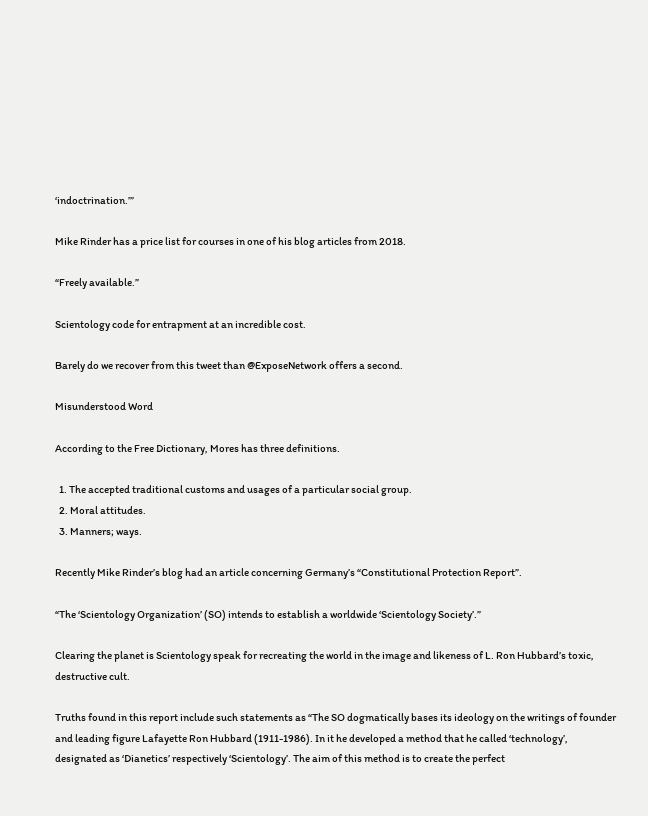‘indoctrination.’”

Mike Rinder has a price list for courses in one of his blog articles from 2018.

“Freely available.”

Scientology code for entrapment at an incredible cost.

Barely do we recover from this tweet than @ExposeNetwork offers a second.

Misunderstood Word

According to the Free Dictionary, Mores has three definitions.

  1. The accepted traditional customs and usages of a particular social group.
  2. Moral attitudes.
  3. Manners; ways.

Recently Mike Rinder’s blog had an article concerning Germany’s “Constitutional Protection Report”.

“The ‘Scientology Organization’ (SO) intends to establish a worldwide ‘Scientology Society’.”

Clearing the planet is Scientology speak for recreating the world in the image and likeness of L. Ron Hubbard’s toxic, destructive cult.

Truths found in this report include such statements as “The SO dogmatically bases its ideology on the writings of founder and leading figure Lafayette Ron Hubbard (1911-1986). In it he developed a method that he called ‘technology’, designated as ‘Dianetics’ respectively ‘Scientology’. The aim of this method is to create the perfect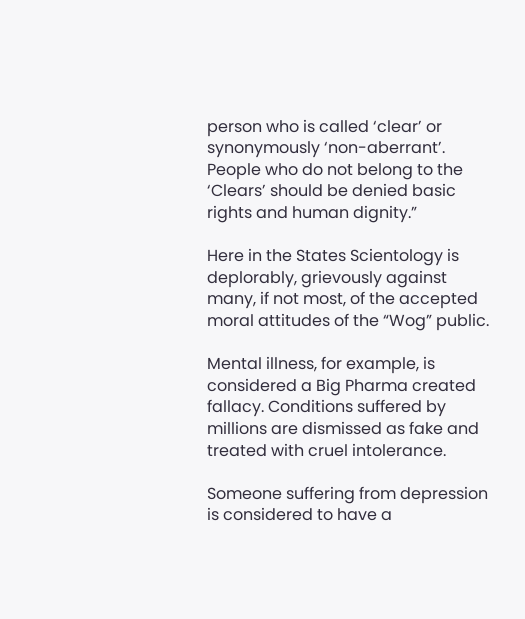person who is called ‘clear’ or synonymously ‘non-aberrant’. People who do not belong to the ‘Clears’ should be denied basic rights and human dignity.”

Here in the States Scientology is deplorably, grievously against many, if not most, of the accepted moral attitudes of the “Wog” public.

Mental illness, for example, is considered a Big Pharma created fallacy. Conditions suffered by millions are dismissed as fake and treated with cruel intolerance.

Someone suffering from depression is considered to have a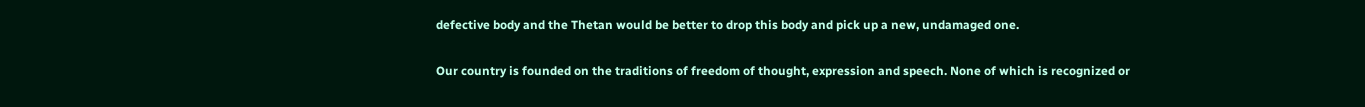defective body and the Thetan would be better to drop this body and pick up a new, undamaged one.

Our country is founded on the traditions of freedom of thought, expression and speech. None of which is recognized or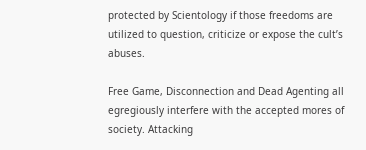protected by Scientology if those freedoms are utilized to question, criticize or expose the cult’s abuses.

Free Game, Disconnection and Dead Agenting all egregiously interfere with the accepted mores of society. Attacking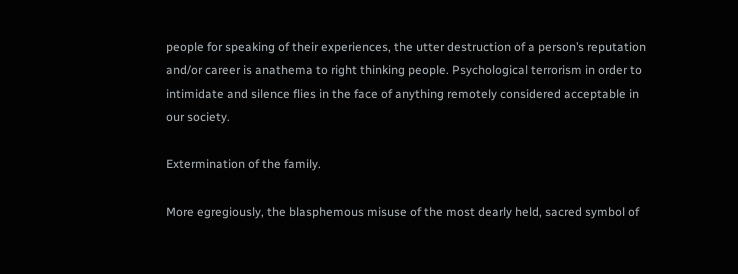people for speaking of their experiences, the utter destruction of a person’s reputation and/or career is anathema to right thinking people. Psychological terrorism in order to intimidate and silence flies in the face of anything remotely considered acceptable in our society.

Extermination of the family.

More egregiously, the blasphemous misuse of the most dearly held, sacred symbol of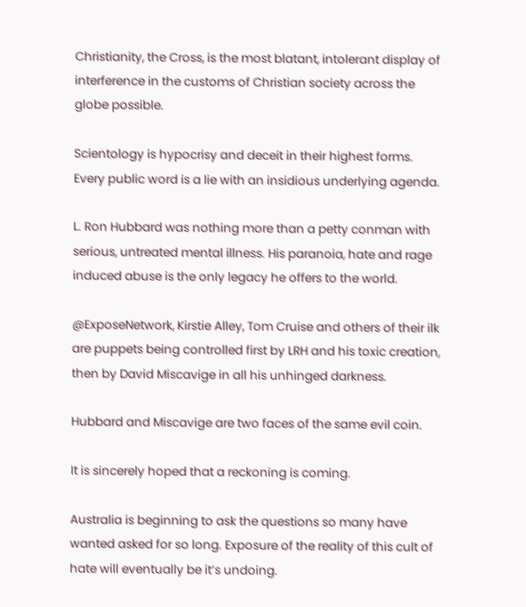Christianity, the Cross, is the most blatant, intolerant display of interference in the customs of Christian society across the globe possible.

Scientology is hypocrisy and deceit in their highest forms. Every public word is a lie with an insidious underlying agenda.

L. Ron Hubbard was nothing more than a petty conman with serious, untreated mental illness. His paranoia, hate and rage induced abuse is the only legacy he offers to the world.

@ExposeNetwork, Kirstie Alley, Tom Cruise and others of their ilk are puppets being controlled first by LRH and his toxic creation, then by David Miscavige in all his unhinged darkness.

Hubbard and Miscavige are two faces of the same evil coin.

It is sincerely hoped that a reckoning is coming.

Australia is beginning to ask the questions so many have wanted asked for so long. Exposure of the reality of this cult of hate will eventually be it’s undoing.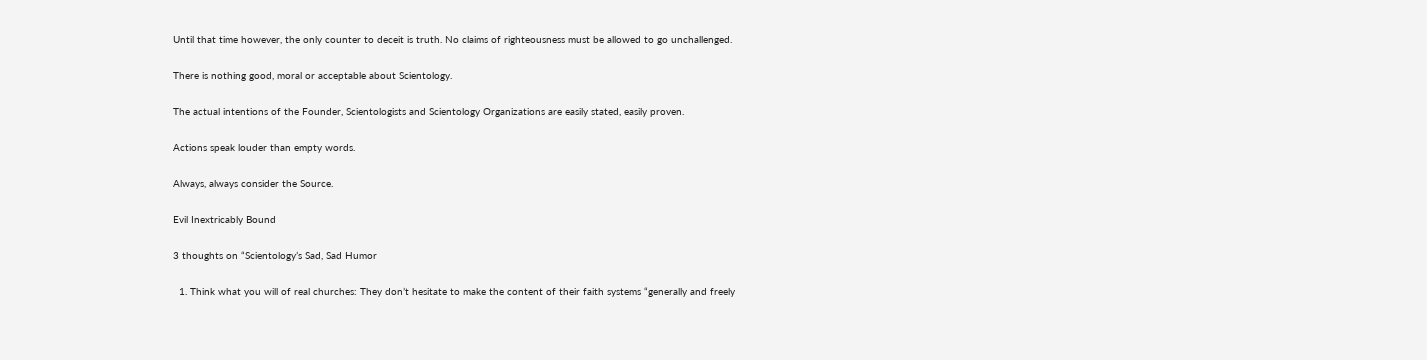Until that time however, the only counter to deceit is truth. No claims of righteousness must be allowed to go unchallenged.

There is nothing good, moral or acceptable about Scientology.

The actual intentions of the Founder, Scientologists and Scientology Organizations are easily stated, easily proven.

Actions speak louder than empty words.

Always, always consider the Source.

Evil Inextricably Bound

3 thoughts on “Scientology’s Sad, Sad Humor

  1. Think what you will of real churches: They don’t hesitate to make the content of their faith systems “generally and freely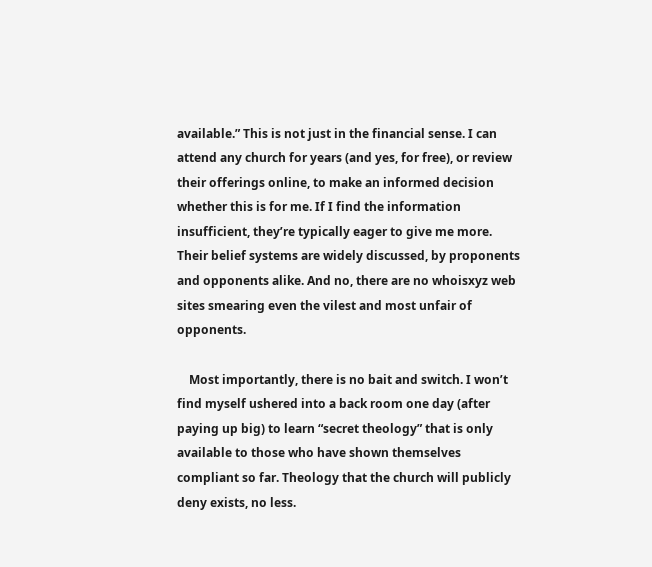available.” This is not just in the financial sense. I can attend any church for years (and yes, for free), or review their offerings online, to make an informed decision whether this is for me. If I find the information insufficient, they’re typically eager to give me more. Their belief systems are widely discussed, by proponents and opponents alike. And no, there are no whoisxyz web sites smearing even the vilest and most unfair of opponents.

    Most importantly, there is no bait and switch. I won’t find myself ushered into a back room one day (after paying up big) to learn “secret theology” that is only available to those who have shown themselves compliant so far. Theology that the church will publicly deny exists, no less.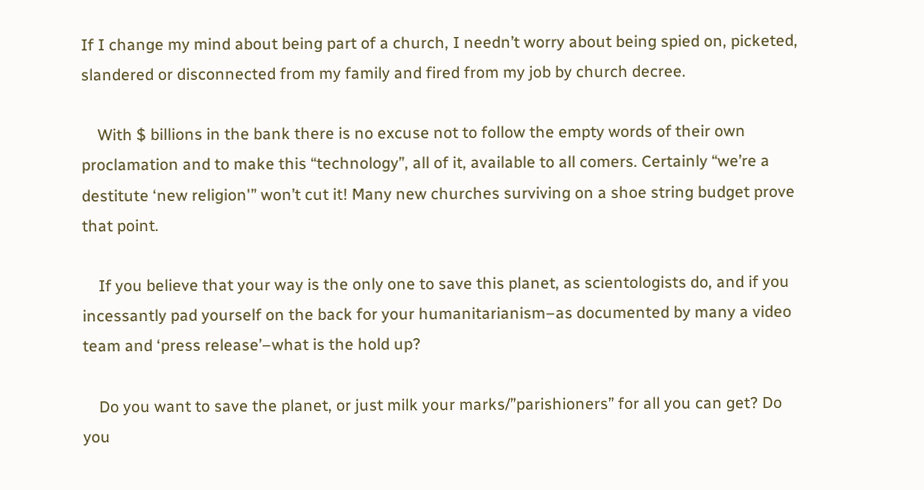If I change my mind about being part of a church, I needn’t worry about being spied on, picketed, slandered or disconnected from my family and fired from my job by church decree.

    With $ billions in the bank there is no excuse not to follow the empty words of their own proclamation and to make this “technology”, all of it, available to all comers. Certainly “we’re a destitute ‘new religion'” won’t cut it! Many new churches surviving on a shoe string budget prove that point.

    If you believe that your way is the only one to save this planet, as scientologists do, and if you incessantly pad yourself on the back for your humanitarianism–as documented by many a video team and ‘press release’–what is the hold up?

    Do you want to save the planet, or just milk your marks/”parishioners” for all you can get? Do you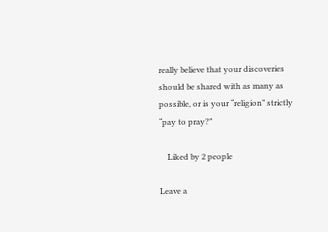really believe that your discoveries should be shared with as many as possible, or is your “religion” strictly “pay to pray?”

    Liked by 2 people

Leave a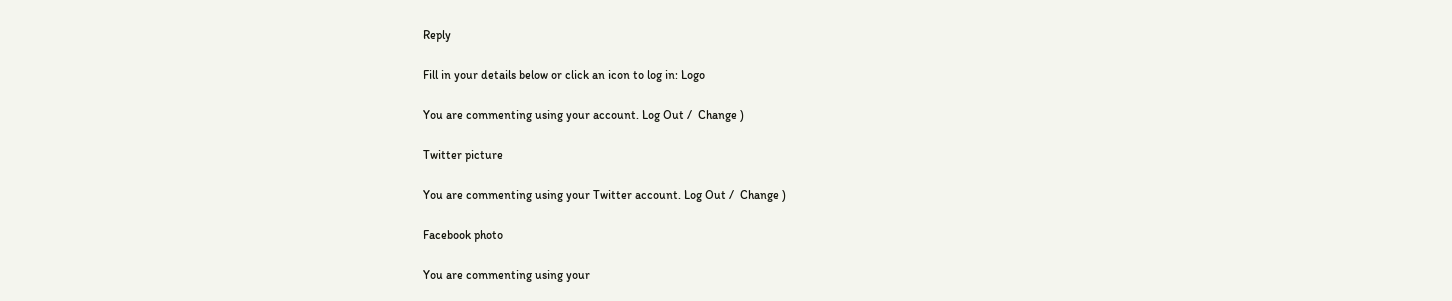Reply

Fill in your details below or click an icon to log in: Logo

You are commenting using your account. Log Out /  Change )

Twitter picture

You are commenting using your Twitter account. Log Out /  Change )

Facebook photo

You are commenting using your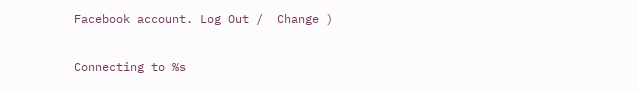Facebook account. Log Out /  Change )

Connecting to %s